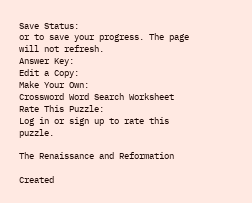Save Status:
or to save your progress. The page will not refresh.
Answer Key:
Edit a Copy:
Make Your Own:
Crossword Word Search Worksheet
Rate This Puzzle:
Log in or sign up to rate this puzzle.

The Renaissance and Reformation

Created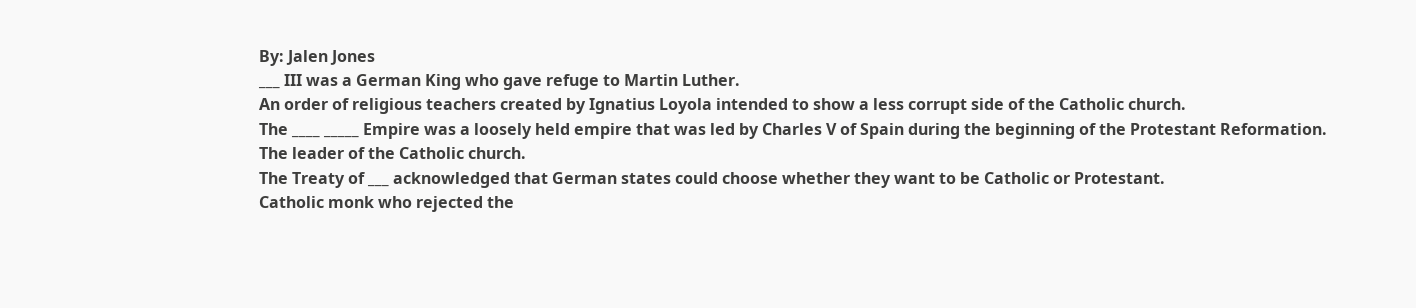By: Jalen Jones
___ III was a German King who gave refuge to Martin Luther.
An order of religious teachers created by Ignatius Loyola intended to show a less corrupt side of the Catholic church.
The ____ _____ Empire was a loosely held empire that was led by Charles V of Spain during the beginning of the Protestant Reformation.
The leader of the Catholic church.
The Treaty of ___ acknowledged that German states could choose whether they want to be Catholic or Protestant.
Catholic monk who rejected the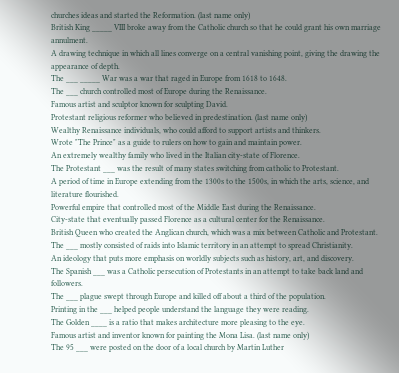churches ideas and started the Reformation. (last name only)
British King _____ VIII broke away from the Catholic church so that he could grant his own marriage annulment.
A drawing technique in which all lines converge on a central vanishing point, giving the drawing the appearance of depth.
The ___ _____ War was a war that raged in Europe from 1618 to 1648.
The ___ church controlled most of Europe during the Renaissance.
Famous artist and sculptor known for sculpting David.
Protestant religious reformer who believed in predestination. (last name only)
Wealthy Renaissance individuals, who could afford to support artists and thinkers.
Wrote "The Prince" as a guide to rulers on how to gain and maintain power.
An extremely wealthy family who lived in the Italian city-state of Florence.
The Protestant ___ was the result of many states switching from catholic to Protestant.
A period of time in Europe extending from the 1300s to the 1500s, in which the arts, science, and literature flourished.
Powerful empire that controlled most of the Middle East during the Renaissance.
City-state that eventually passed Florence as a cultural center for the Renaissance.
British Queen who created the Anglican church, which was a mix between Catholic and Protestant.
The ___ mostly consisted of raids into Islamic territory in an attempt to spread Christianity.
An ideology that puts more emphasis on worldly subjects such as history, art, and discovery.
The Spanish ___ was a Catholic persecution of Protestants in an attempt to take back land and followers.
The ___ plague swept through Europe and killed off about a third of the population.
Printing in the ___ helped people understand the language they were reading.
The Golden ____ is a ratio that makes architecture more pleasing to the eye.
Famous artist and inventor known for painting the Mona Lisa. (last name only)
The 95 ___ were posted on the door of a local church by Martin Luther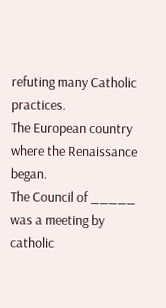refuting many Catholic practices.
The European country where the Renaissance began.
The Council of _____ was a meeting by catholic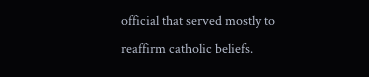official that served mostly to reaffirm catholic beliefs.